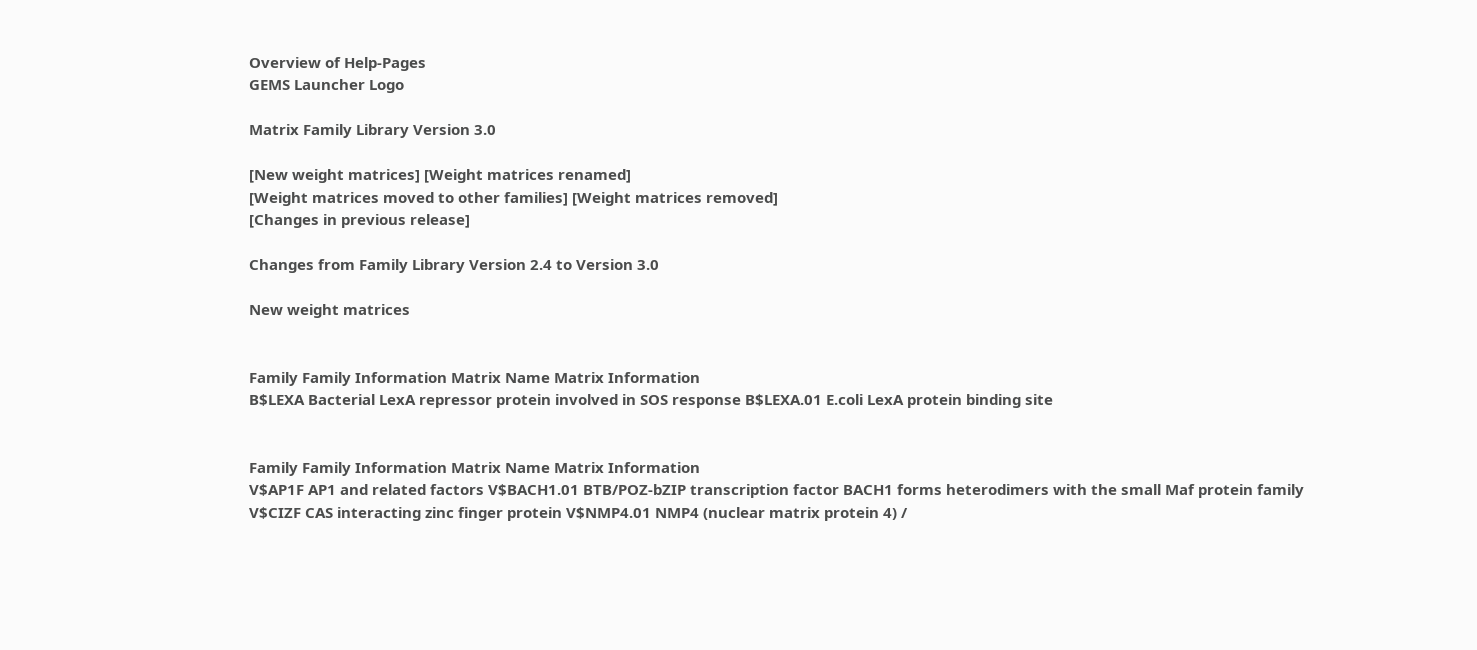Overview of Help-Pages
GEMS Launcher Logo

Matrix Family Library Version 3.0

[New weight matrices] [Weight matrices renamed]
[Weight matrices moved to other families] [Weight matrices removed]
[Changes in previous release]

Changes from Family Library Version 2.4 to Version 3.0

New weight matrices


Family Family Information Matrix Name Matrix Information
B$LEXA Bacterial LexA repressor protein involved in SOS response B$LEXA.01 E.coli LexA protein binding site


Family Family Information Matrix Name Matrix Information
V$AP1F AP1 and related factors V$BACH1.01 BTB/POZ-bZIP transcription factor BACH1 forms heterodimers with the small Maf protein family
V$CIZF CAS interacting zinc finger protein V$NMP4.01 NMP4 (nuclear matrix protein 4) /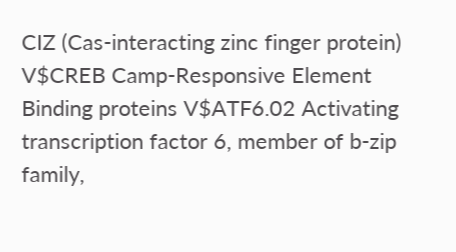CIZ (Cas-interacting zinc finger protein)
V$CREB Camp-Responsive Element Binding proteins V$ATF6.02 Activating transcription factor 6, member of b-zip family,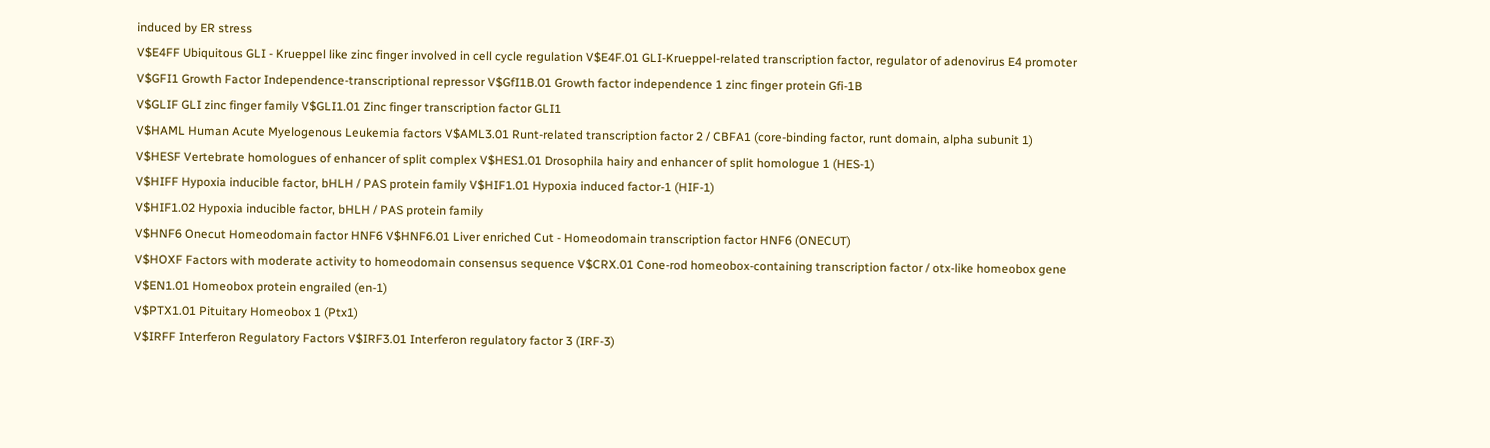induced by ER stress
V$E4FF Ubiquitous GLI - Krueppel like zinc finger involved in cell cycle regulation V$E4F.01 GLI-Krueppel-related transcription factor, regulator of adenovirus E4 promoter
V$GFI1 Growth Factor Independence-transcriptional repressor V$GfI1B.01 Growth factor independence 1 zinc finger protein Gfi-1B
V$GLIF GLI zinc finger family V$GLI1.01 Zinc finger transcription factor GLI1
V$HAML Human Acute Myelogenous Leukemia factors V$AML3.01 Runt-related transcription factor 2 / CBFA1 (core-binding factor, runt domain, alpha subunit 1)
V$HESF Vertebrate homologues of enhancer of split complex V$HES1.01 Drosophila hairy and enhancer of split homologue 1 (HES-1)
V$HIFF Hypoxia inducible factor, bHLH / PAS protein family V$HIF1.01 Hypoxia induced factor-1 (HIF-1)
V$HIF1.02 Hypoxia inducible factor, bHLH / PAS protein family
V$HNF6 Onecut Homeodomain factor HNF6 V$HNF6.01 Liver enriched Cut - Homeodomain transcription factor HNF6 (ONECUT)
V$HOXF Factors with moderate activity to homeodomain consensus sequence V$CRX.01 Cone-rod homeobox-containing transcription factor / otx-like homeobox gene
V$EN1.01 Homeobox protein engrailed (en-1)
V$PTX1.01 Pituitary Homeobox 1 (Ptx1)
V$IRFF Interferon Regulatory Factors V$IRF3.01 Interferon regulatory factor 3 (IRF-3)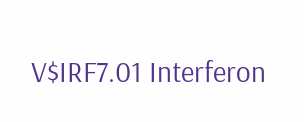V$IRF7.01 Interferon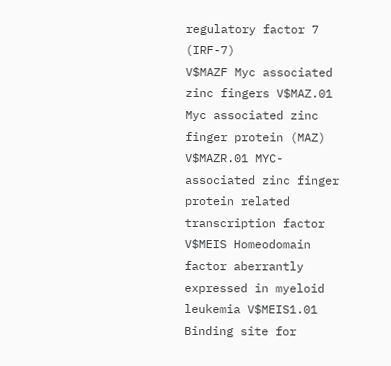regulatory factor 7 (IRF-7)
V$MAZF Myc associated zinc fingers V$MAZ.01 Myc associated zinc finger protein (MAZ)
V$MAZR.01 MYC-associated zinc finger protein related transcription factor
V$MEIS Homeodomain factor aberrantly expressed in myeloid leukemia V$MEIS1.01 Binding site for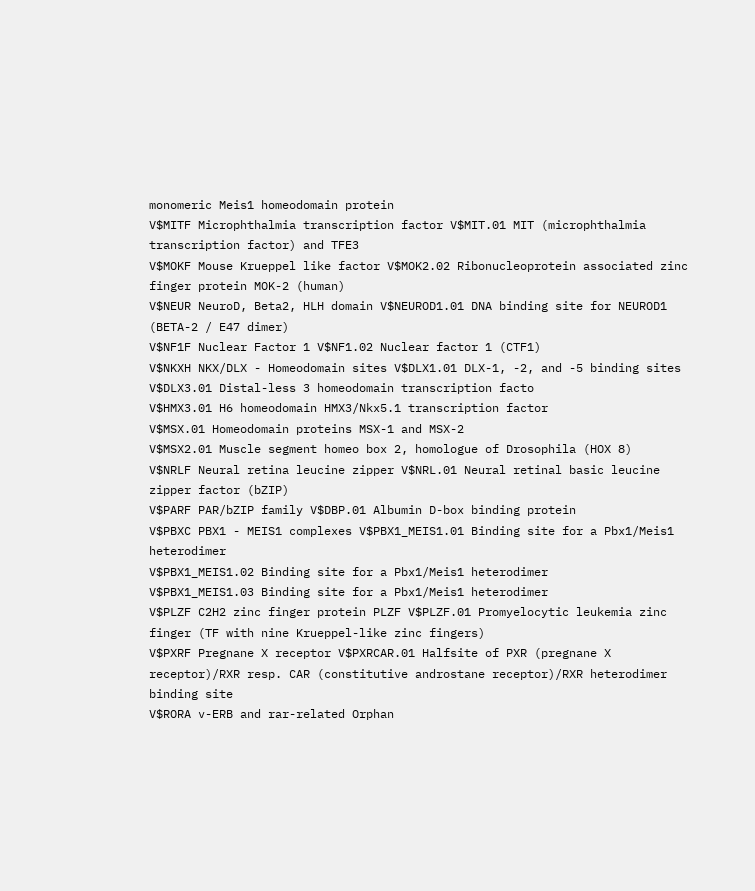monomeric Meis1 homeodomain protein
V$MITF Microphthalmia transcription factor V$MIT.01 MIT (microphthalmia transcription factor) and TFE3
V$MOKF Mouse Krueppel like factor V$MOK2.02 Ribonucleoprotein associated zinc finger protein MOK-2 (human)
V$NEUR NeuroD, Beta2, HLH domain V$NEUROD1.01 DNA binding site for NEUROD1 (BETA-2 / E47 dimer)
V$NF1F Nuclear Factor 1 V$NF1.02 Nuclear factor 1 (CTF1)
V$NKXH NKX/DLX - Homeodomain sites V$DLX1.01 DLX-1, -2, and -5 binding sites
V$DLX3.01 Distal-less 3 homeodomain transcription facto
V$HMX3.01 H6 homeodomain HMX3/Nkx5.1 transcription factor
V$MSX.01 Homeodomain proteins MSX-1 and MSX-2
V$MSX2.01 Muscle segment homeo box 2, homologue of Drosophila (HOX 8)
V$NRLF Neural retina leucine zipper V$NRL.01 Neural retinal basic leucine zipper factor (bZIP)
V$PARF PAR/bZIP family V$DBP.01 Albumin D-box binding protein
V$PBXC PBX1 - MEIS1 complexes V$PBX1_MEIS1.01 Binding site for a Pbx1/Meis1 heterodimer
V$PBX1_MEIS1.02 Binding site for a Pbx1/Meis1 heterodimer
V$PBX1_MEIS1.03 Binding site for a Pbx1/Meis1 heterodimer
V$PLZF C2H2 zinc finger protein PLZF V$PLZF.01 Promyelocytic leukemia zinc finger (TF with nine Krueppel-like zinc fingers)
V$PXRF Pregnane X receptor V$PXRCAR.01 Halfsite of PXR (pregnane X receptor)/RXR resp. CAR (constitutive androstane receptor)/RXR heterodimer binding site
V$RORA v-ERB and rar-related Orphan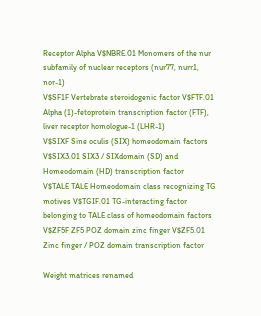Receptor Alpha V$NBRE.01 Monomers of the nur subfamily of nuclear receptors (nur77, nurr1, nor-1)
V$SF1F Vertebrate steroidogenic factor V$FTF.01 Alpha (1)-fetoprotein transcription factor (FTF), liver receptor homologue-1 (LHR-1)
V$SIXF Sine oculis (SIX) homeodomain factors V$SIX3.01 SIX3 / SIXdomain (SD) and Homeodomain (HD) transcription factor
V$TALE TALE Homeodomain class recognizing TG motives V$TGIF.01 TG-interacting factor belonging to TALE class of homeodomain factors
V$ZF5F ZF5 POZ domain zinc finger V$ZF5.01 Zinc finger / POZ domain transcription factor

Weight matrices renamed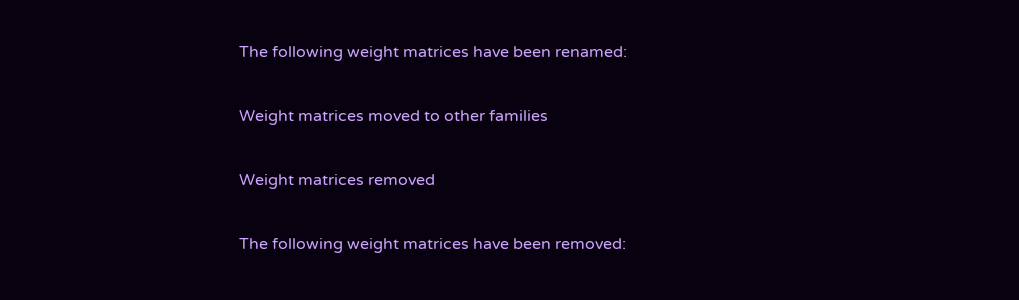The following weight matrices have been renamed:

Weight matrices moved to other families

Weight matrices removed

The following weight matrices have been removed: